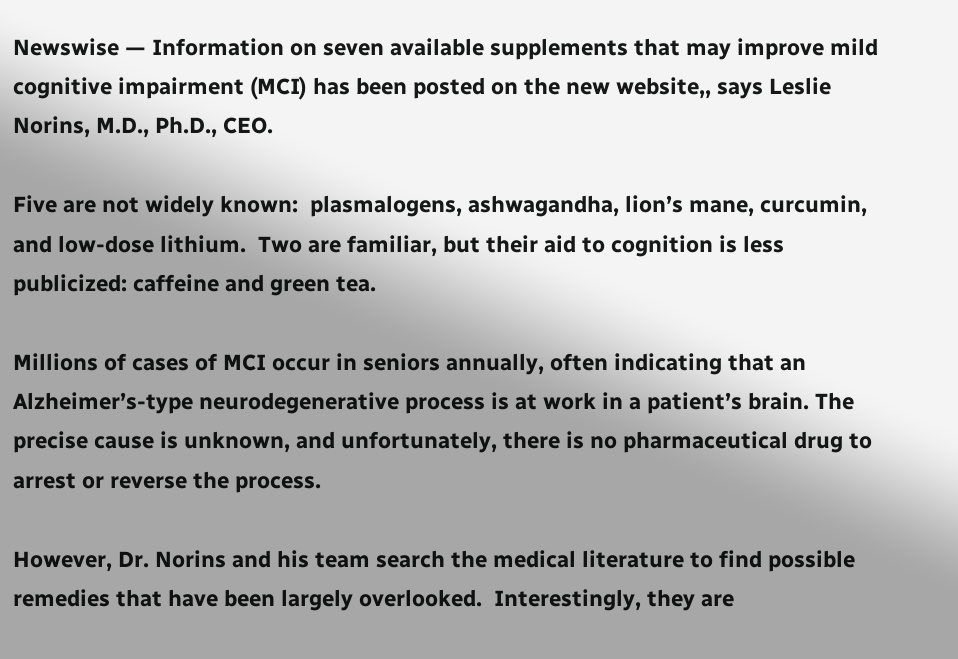Newswise — Information on seven available supplements that may improve mild cognitive impairment (MCI) has been posted on the new website,, says Leslie Norins, M.D., Ph.D., CEO.

Five are not widely known:  plasmalogens, ashwagandha, lion’s mane, curcumin, and low-dose lithium.  Two are familiar, but their aid to cognition is less publicized: caffeine and green tea.

Millions of cases of MCI occur in seniors annually, often indicating that an Alzheimer’s-type neurodegenerative process is at work in a patient’s brain. The precise cause is unknown, and unfortunately, there is no pharmaceutical drug to arrest or reverse the process.

However, Dr. Norins and his team search the medical literature to find possible remedies that have been largely overlooked.  Interestingly, they are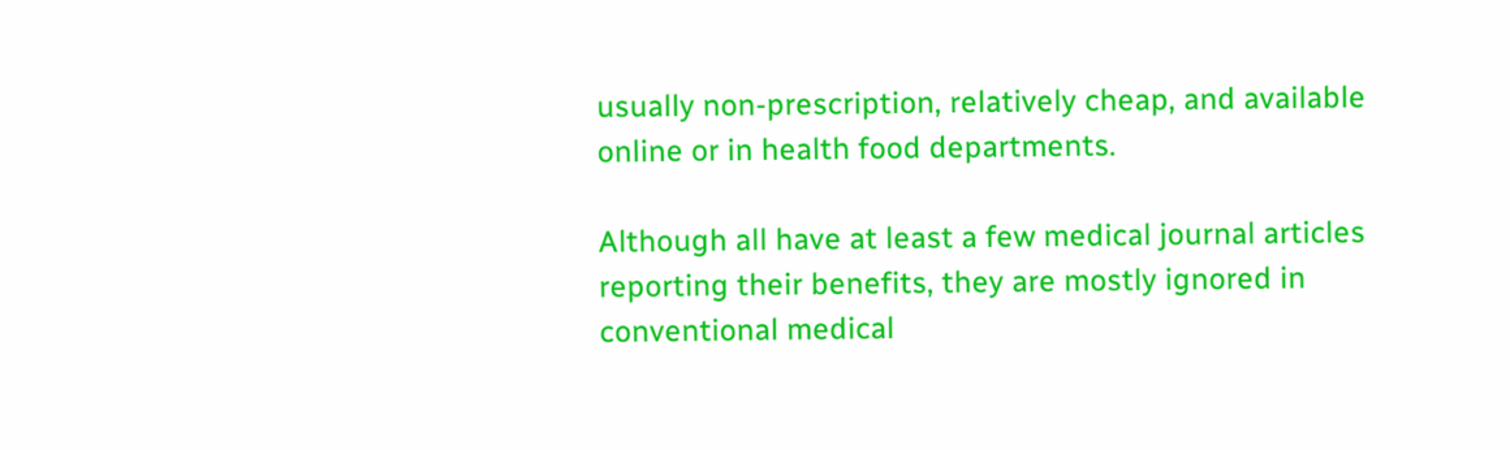usually non-prescription, relatively cheap, and available online or in health food departments.

Although all have at least a few medical journal articles reporting their benefits, they are mostly ignored in conventional medical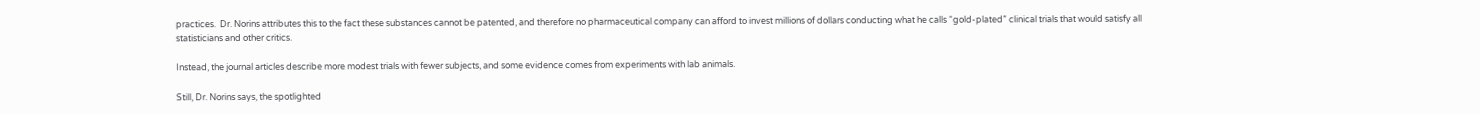practices.  Dr. Norins attributes this to the fact these substances cannot be patented, and therefore no pharmaceutical company can afford to invest millions of dollars conducting what he calls “gold-plated” clinical trials that would satisfy all statisticians and other critics.

Instead, the journal articles describe more modest trials with fewer subjects, and some evidence comes from experiments with lab animals.

Still, Dr. Norins says, the spotlighted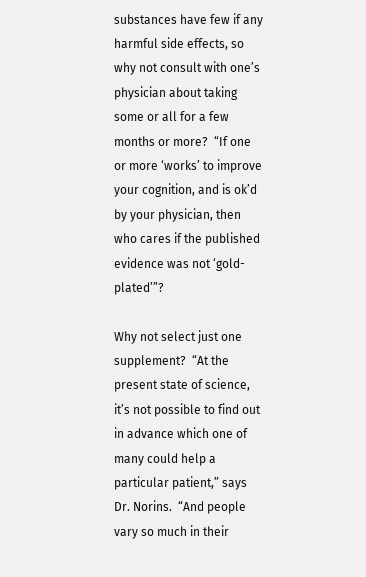substances have few if any harmful side effects, so why not consult with one’s physician about taking some or all for a few months or more?  “If one or more ‘works’ to improve your cognition, and is ok’d by your physician, then who cares if the published evidence was not ‘gold-plated’”?

Why not select just one supplement?  “At the present state of science, it’s not possible to find out in advance which one of many could help a particular patient,” says Dr. Norins.  “And people vary so much in their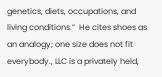genetics, diets, occupations, and living conditions.”  He cites shoes as an analogy; one size does not fit everybody., LLC is a privately held,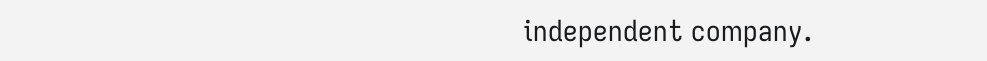independent company.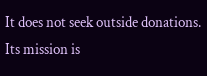It does not seek outside donations. Its mission is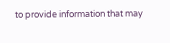to provide information that may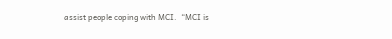assist people coping with MCI.  “MCI is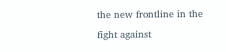the new frontline in the fight against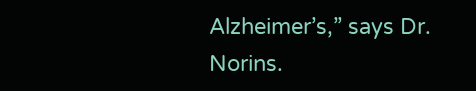Alzheimer’s,” says Dr. Norins.